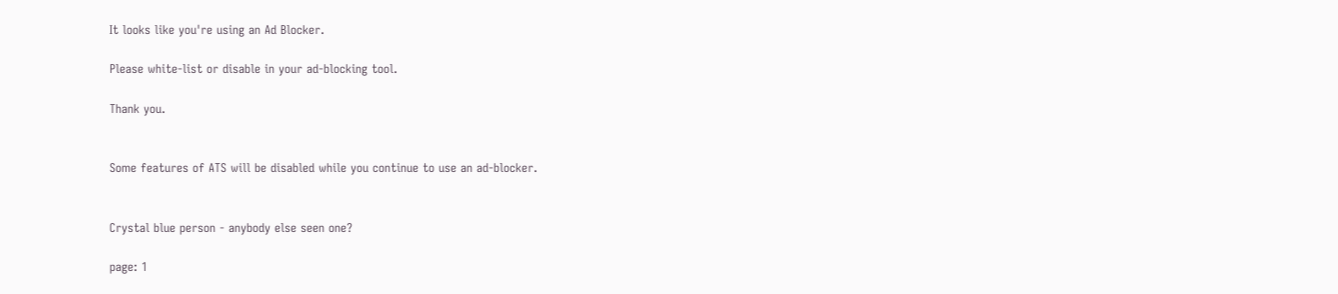It looks like you're using an Ad Blocker.

Please white-list or disable in your ad-blocking tool.

Thank you.


Some features of ATS will be disabled while you continue to use an ad-blocker.


Crystal blue person - anybody else seen one?

page: 1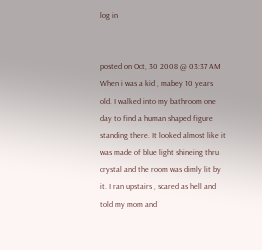log in


posted on Oct, 30 2008 @ 03:37 AM
When i was a kid , mabey 10 years old. I walked into my bathroom one day to find a human shaped figure standing there. It looked almost like it was made of blue light shineing thru crystal and the room was dimly lit by it. I ran upstairs , scared as hell and told my mom and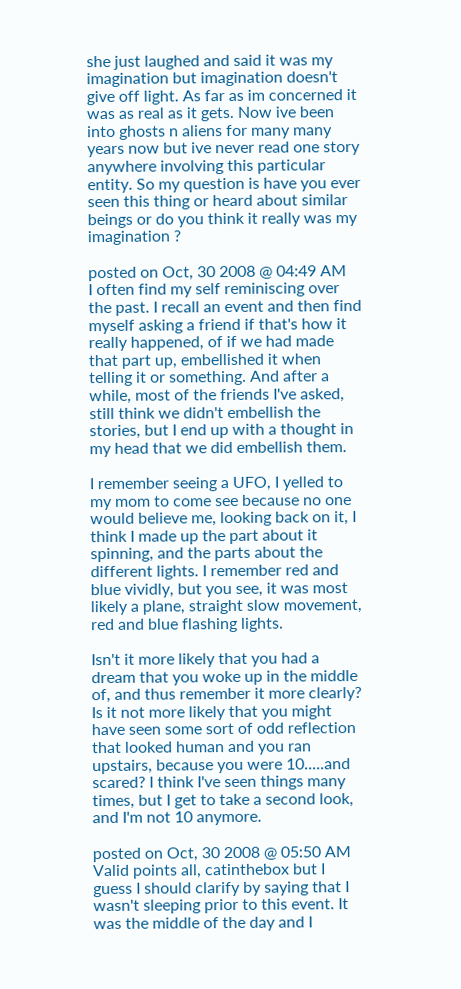she just laughed and said it was my imagination but imagination doesn't give off light. As far as im concerned it was as real as it gets. Now ive been into ghosts n aliens for many many years now but ive never read one story anywhere involving this particular entity. So my question is have you ever seen this thing or heard about similar beings or do you think it really was my imagination ?

posted on Oct, 30 2008 @ 04:49 AM
I often find my self reminiscing over the past. I recall an event and then find myself asking a friend if that's how it really happened, of if we had made that part up, embellished it when telling it or something. And after a while, most of the friends I've asked, still think we didn't embellish the stories, but I end up with a thought in my head that we did embellish them.

I remember seeing a UFO, I yelled to my mom to come see because no one would believe me, looking back on it, I think I made up the part about it spinning, and the parts about the different lights. I remember red and blue vividly, but you see, it was most likely a plane, straight slow movement, red and blue flashing lights.

Isn't it more likely that you had a dream that you woke up in the middle of, and thus remember it more clearly? Is it not more likely that you might have seen some sort of odd reflection that looked human and you ran upstairs, because you were 10.....and scared? I think I've seen things many times, but I get to take a second look, and I'm not 10 anymore.

posted on Oct, 30 2008 @ 05:50 AM
Valid points all, catinthebox but I guess I should clarify by saying that I wasn't sleeping prior to this event. It was the middle of the day and I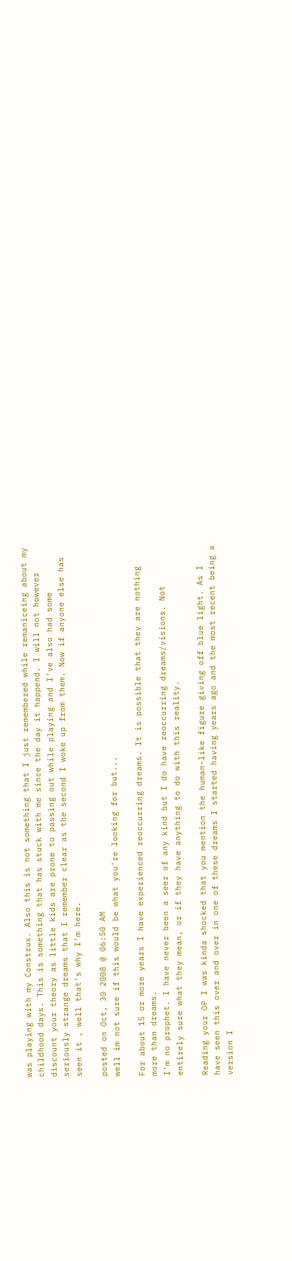was playing with my Construx. Also this is not something that I just remembered while remaniceing about my childhood days. This is something that has stuck with me since the day it happend. I will not however discount your theory as little kids are prone to passing out while playing and I've also had some seriously strange dreams that I remember clear as the second I woke up from them. Now if anyone else has seen it , well that's why I'm here.

posted on Oct, 30 2008 @ 06:50 AM
well im not sure if this would be what you're looking for but...

For about 15 or more years I have experienced reoccurring dreams. It is possible that they are nothing more than dreams.
I'm no prophet. I have never been a seer of any kind but I do have reoccurring dreams/visions. Not entirely sure what they mean, or if they have anything to do with this reality.

Reading your OP I was kinda shocked that you mention the human-like figure giving off blue light. As I have seen this over and over in one of these dreams I started having years ago and the most recent being a version I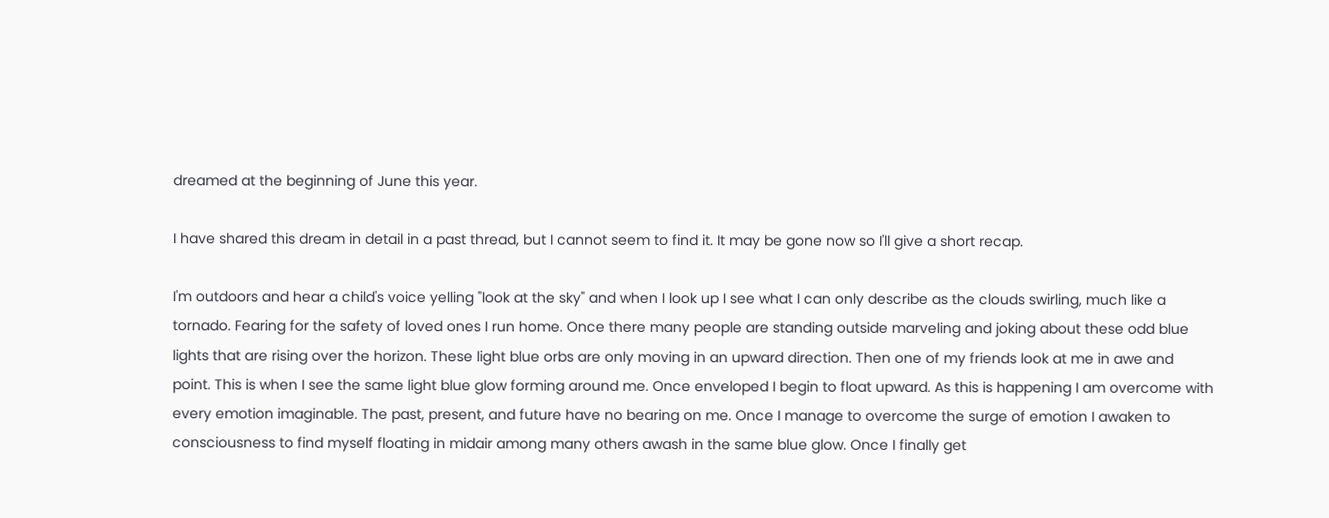dreamed at the beginning of June this year.

I have shared this dream in detail in a past thread, but I cannot seem to find it. It may be gone now so I'll give a short recap.

I'm outdoors and hear a child's voice yelling "look at the sky" and when I look up I see what I can only describe as the clouds swirling, much like a tornado. Fearing for the safety of loved ones I run home. Once there many people are standing outside marveling and joking about these odd blue lights that are rising over the horizon. These light blue orbs are only moving in an upward direction. Then one of my friends look at me in awe and point. This is when I see the same light blue glow forming around me. Once enveloped I begin to float upward. As this is happening I am overcome with every emotion imaginable. The past, present, and future have no bearing on me. Once I manage to overcome the surge of emotion I awaken to consciousness to find myself floating in midair among many others awash in the same blue glow. Once I finally get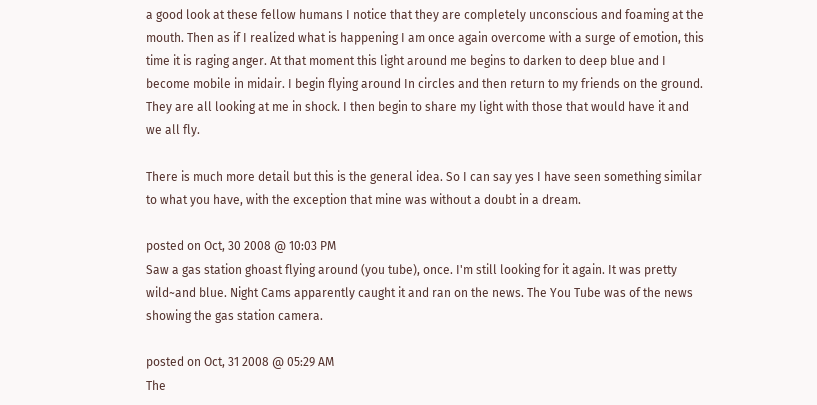a good look at these fellow humans I notice that they are completely unconscious and foaming at the mouth. Then as if I realized what is happening I am once again overcome with a surge of emotion, this time it is raging anger. At that moment this light around me begins to darken to deep blue and I become mobile in midair. I begin flying around In circles and then return to my friends on the ground. They are all looking at me in shock. I then begin to share my light with those that would have it and we all fly.

There is much more detail but this is the general idea. So I can say yes I have seen something similar to what you have, with the exception that mine was without a doubt in a dream.

posted on Oct, 30 2008 @ 10:03 PM
Saw a gas station ghoast flying around (you tube), once. I'm still looking for it again. It was pretty wild~and blue. Night Cams apparently caught it and ran on the news. The You Tube was of the news showing the gas station camera.

posted on Oct, 31 2008 @ 05:29 AM
The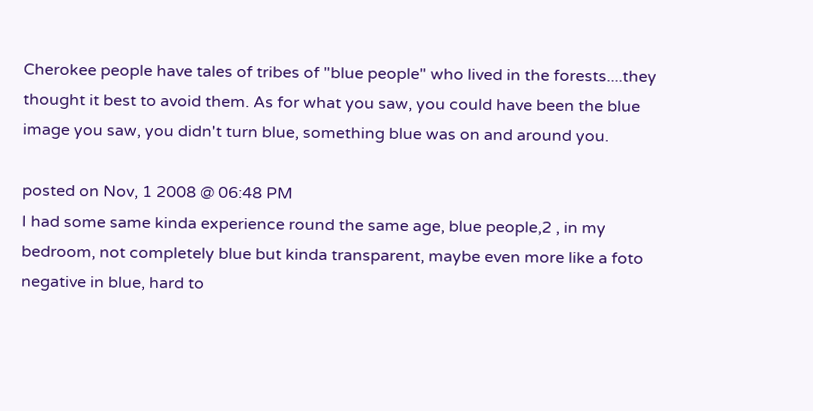Cherokee people have tales of tribes of "blue people" who lived in the forests....they thought it best to avoid them. As for what you saw, you could have been the blue image you saw, you didn't turn blue, something blue was on and around you.

posted on Nov, 1 2008 @ 06:48 PM
I had some same kinda experience round the same age, blue people,2 , in my bedroom, not completely blue but kinda transparent, maybe even more like a foto negative in blue, hard to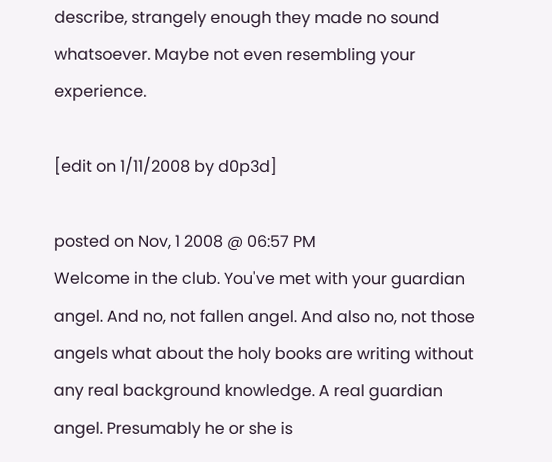describe, strangely enough they made no sound whatsoever. Maybe not even resembling your experience.

[edit on 1/11/2008 by d0p3d]

posted on Nov, 1 2008 @ 06:57 PM
Welcome in the club. You've met with your guardian angel. And no, not fallen angel. And also no, not those angels what about the holy books are writing without any real background knowledge. A real guardian angel. Presumably he or she is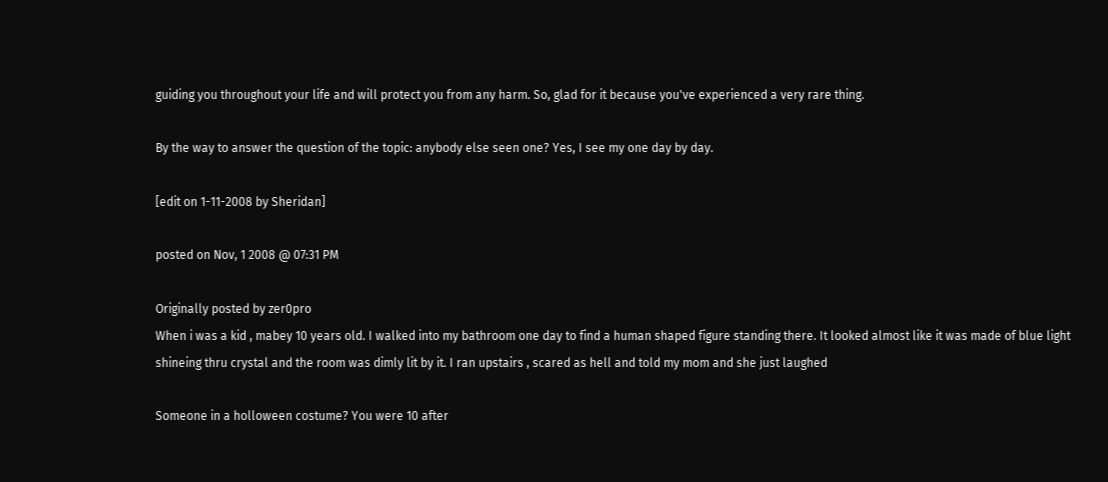guiding you throughout your life and will protect you from any harm. So, glad for it because you've experienced a very rare thing.

By the way to answer the question of the topic: anybody else seen one? Yes, I see my one day by day.

[edit on 1-11-2008 by Sheridan]

posted on Nov, 1 2008 @ 07:31 PM

Originally posted by zer0pro
When i was a kid , mabey 10 years old. I walked into my bathroom one day to find a human shaped figure standing there. It looked almost like it was made of blue light shineing thru crystal and the room was dimly lit by it. I ran upstairs , scared as hell and told my mom and she just laughed

Someone in a holloween costume? You were 10 after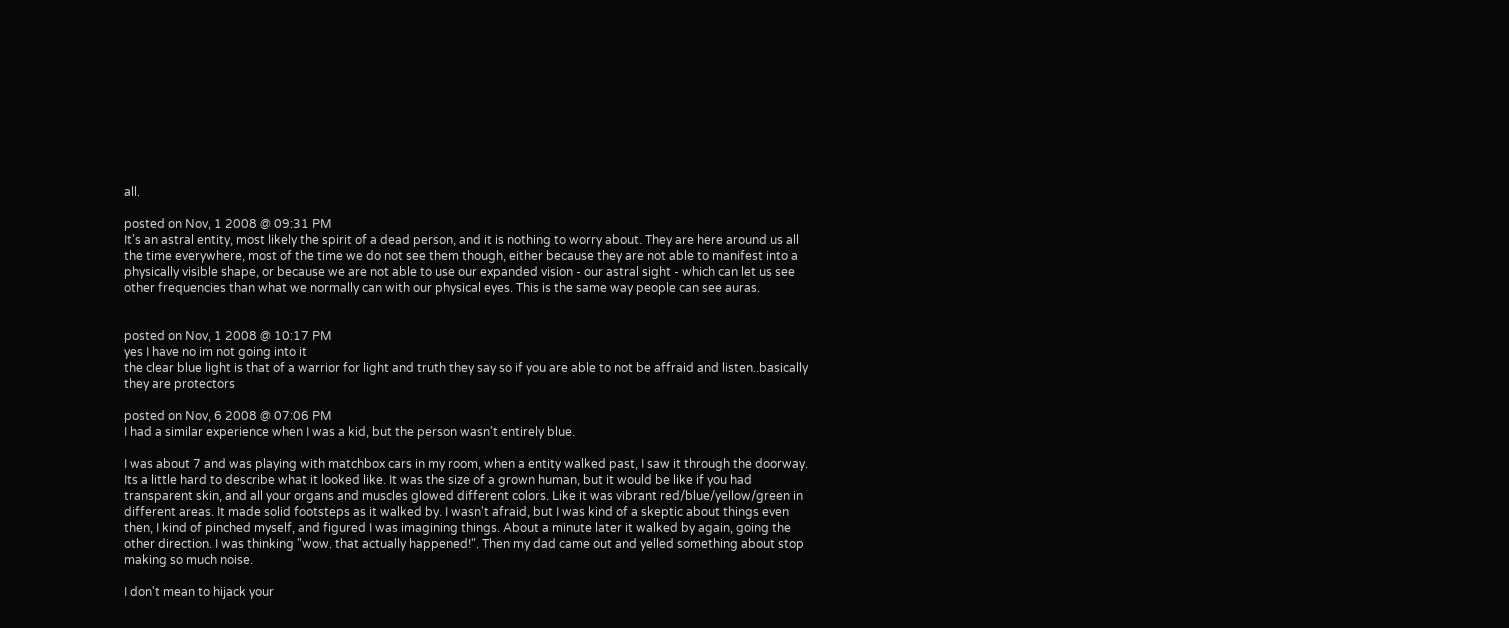all.

posted on Nov, 1 2008 @ 09:31 PM
It's an astral entity, most likely the spirit of a dead person, and it is nothing to worry about. They are here around us all the time everywhere, most of the time we do not see them though, either because they are not able to manifest into a physically visible shape, or because we are not able to use our expanded vision - our astral sight - which can let us see other frequencies than what we normally can with our physical eyes. This is the same way people can see auras.


posted on Nov, 1 2008 @ 10:17 PM
yes I have no im not going into it
the clear blue light is that of a warrior for light and truth they say so if you are able to not be affraid and listen..basically they are protectors

posted on Nov, 6 2008 @ 07:06 PM
I had a similar experience when I was a kid, but the person wasn't entirely blue.

I was about 7 and was playing with matchbox cars in my room, when a entity walked past, I saw it through the doorway. Its a little hard to describe what it looked like. It was the size of a grown human, but it would be like if you had transparent skin, and all your organs and muscles glowed different colors. Like it was vibrant red/blue/yellow/green in different areas. It made solid footsteps as it walked by. I wasn't afraid, but I was kind of a skeptic about things even then, I kind of pinched myself, and figured I was imagining things. About a minute later it walked by again, going the other direction. I was thinking "wow. that actually happened!". Then my dad came out and yelled something about stop making so much noise.

I don't mean to hijack your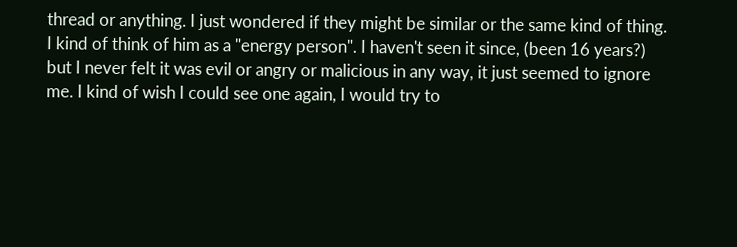thread or anything. I just wondered if they might be similar or the same kind of thing. I kind of think of him as a "energy person". I haven't seen it since, (been 16 years?) but I never felt it was evil or angry or malicious in any way, it just seemed to ignore me. I kind of wish I could see one again, I would try to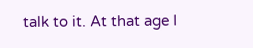talk to it. At that age I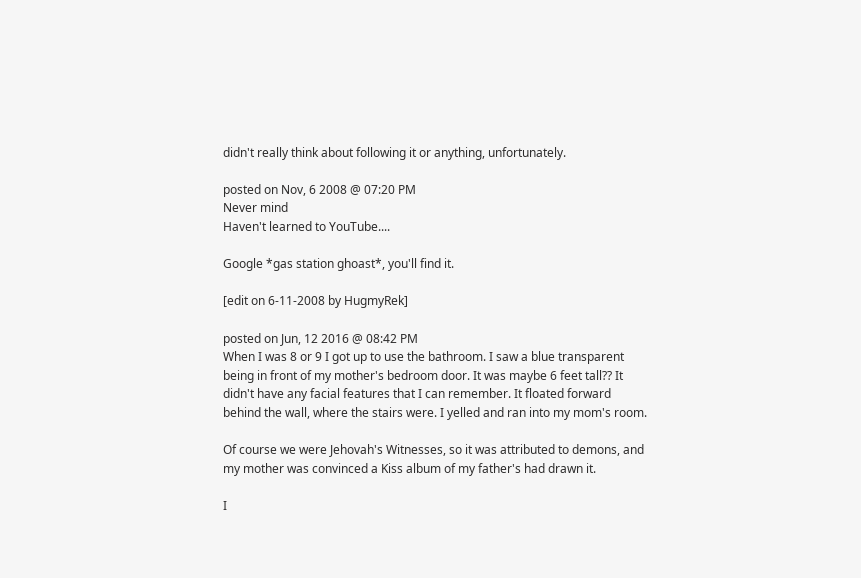didn't really think about following it or anything, unfortunately.

posted on Nov, 6 2008 @ 07:20 PM
Never mind
Haven't learned to YouTube....

Google *gas station ghoast*, you'll find it.

[edit on 6-11-2008 by HugmyRek]

posted on Jun, 12 2016 @ 08:42 PM
When I was 8 or 9 I got up to use the bathroom. I saw a blue transparent being in front of my mother's bedroom door. It was maybe 6 feet tall?? It didn't have any facial features that I can remember. It floated forward behind the wall, where the stairs were. I yelled and ran into my mom's room.

Of course we were Jehovah's Witnesses, so it was attributed to demons, and my mother was convinced a Kiss album of my father's had drawn it.

I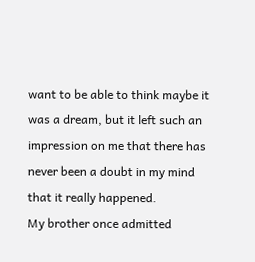want to be able to think maybe it was a dream, but it left such an impression on me that there has never been a doubt in my mind that it really happened.
My brother once admitted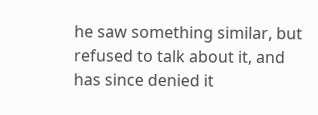he saw something similar, but refused to talk about it, and has since denied it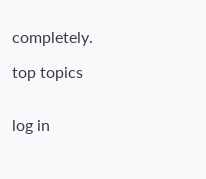completely.

top topics


log in